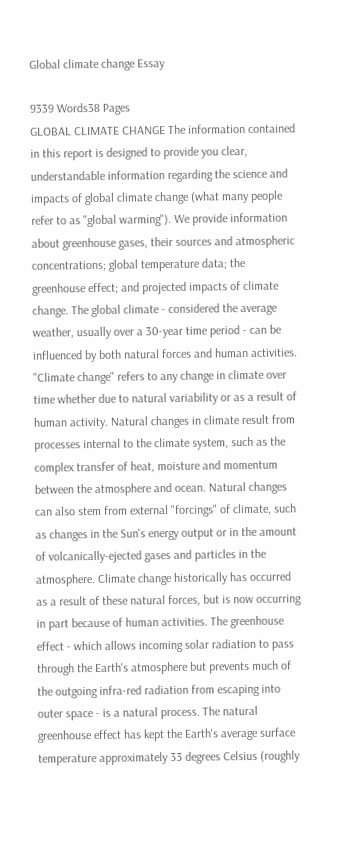Global climate change Essay

9339 Words38 Pages
GLOBAL CLIMATE CHANGE The information contained in this report is designed to provide you clear, understandable information regarding the science and impacts of global climate change (what many people refer to as "global warming"). We provide information about greenhouse gases, their sources and atmospheric concentrations; global temperature data; the greenhouse effect; and projected impacts of climate change. The global climate - considered the average weather, usually over a 30-year time period - can be influenced by both natural forces and human activities. "Climate change" refers to any change in climate over time whether due to natural variability or as a result of human activity. Natural changes in climate result from processes internal to the climate system, such as the complex transfer of heat, moisture and momentum between the atmosphere and ocean. Natural changes can also stem from external "forcings" of climate, such as changes in the Sun's energy output or in the amount of volcanically-ejected gases and particles in the atmosphere. Climate change historically has occurred as a result of these natural forces, but is now occurring in part because of human activities. The greenhouse effect - which allows incoming solar radiation to pass through the Earth's atmosphere but prevents much of the outgoing infra-red radiation from escaping into outer space - is a natural process. The natural greenhouse effect has kept the Earth's average surface temperature approximately 33 degrees Celsius (roughly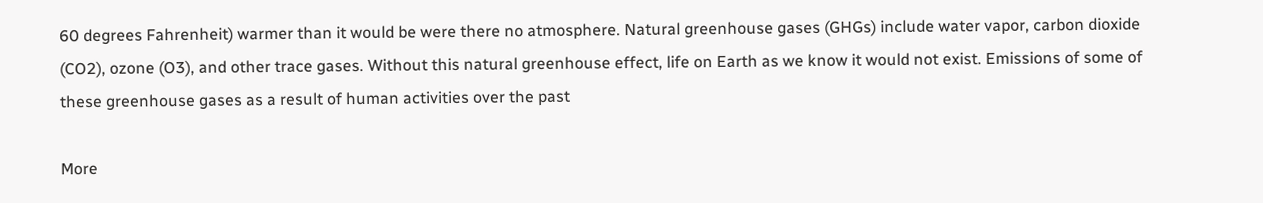60 degrees Fahrenheit) warmer than it would be were there no atmosphere. Natural greenhouse gases (GHGs) include water vapor, carbon dioxide (CO2), ozone (O3), and other trace gases. Without this natural greenhouse effect, life on Earth as we know it would not exist. Emissions of some of these greenhouse gases as a result of human activities over the past

More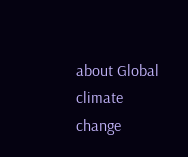about Global climate change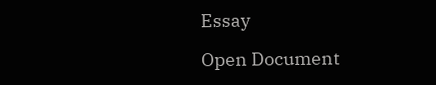Essay

Open Document